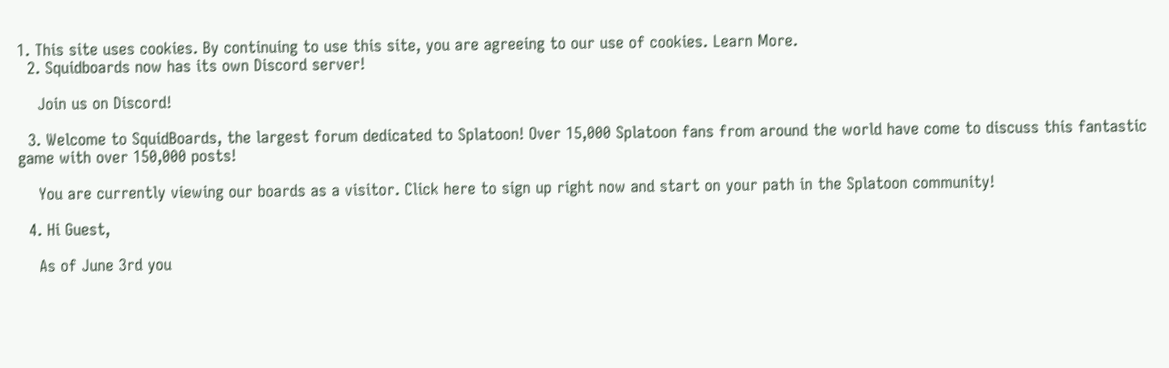1. This site uses cookies. By continuing to use this site, you are agreeing to our use of cookies. Learn More.
  2. Squidboards now has its own Discord server!

    Join us on Discord!

  3. Welcome to SquidBoards, the largest forum dedicated to Splatoon! Over 15,000 Splatoon fans from around the world have come to discuss this fantastic game with over 150,000 posts!

    You are currently viewing our boards as a visitor. Click here to sign up right now and start on your path in the Splatoon community!

  4. Hi Guest,

    As of June 3rd you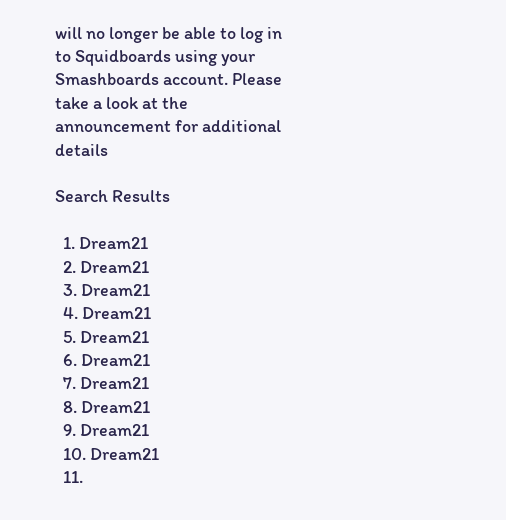will no longer be able to log in to Squidboards using your Smashboards account. Please take a look at the announcement for additional details

Search Results

  1. Dream21
  2. Dream21
  3. Dream21
  4. Dream21
  5. Dream21
  6. Dream21
  7. Dream21
  8. Dream21
  9. Dream21
  10. Dream21
  11.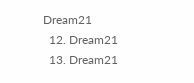Dream21
  12. Dream21
  13. Dream21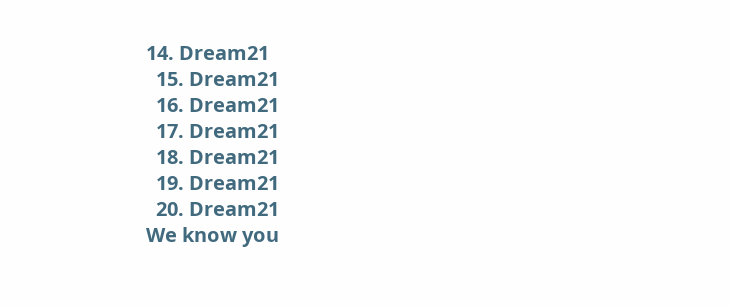14. Dream21
  15. Dream21
  16. Dream21
  17. Dream21
  18. Dream21
  19. Dream21
  20. Dream21
We know you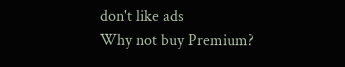don't like ads
Why not buy Premium?